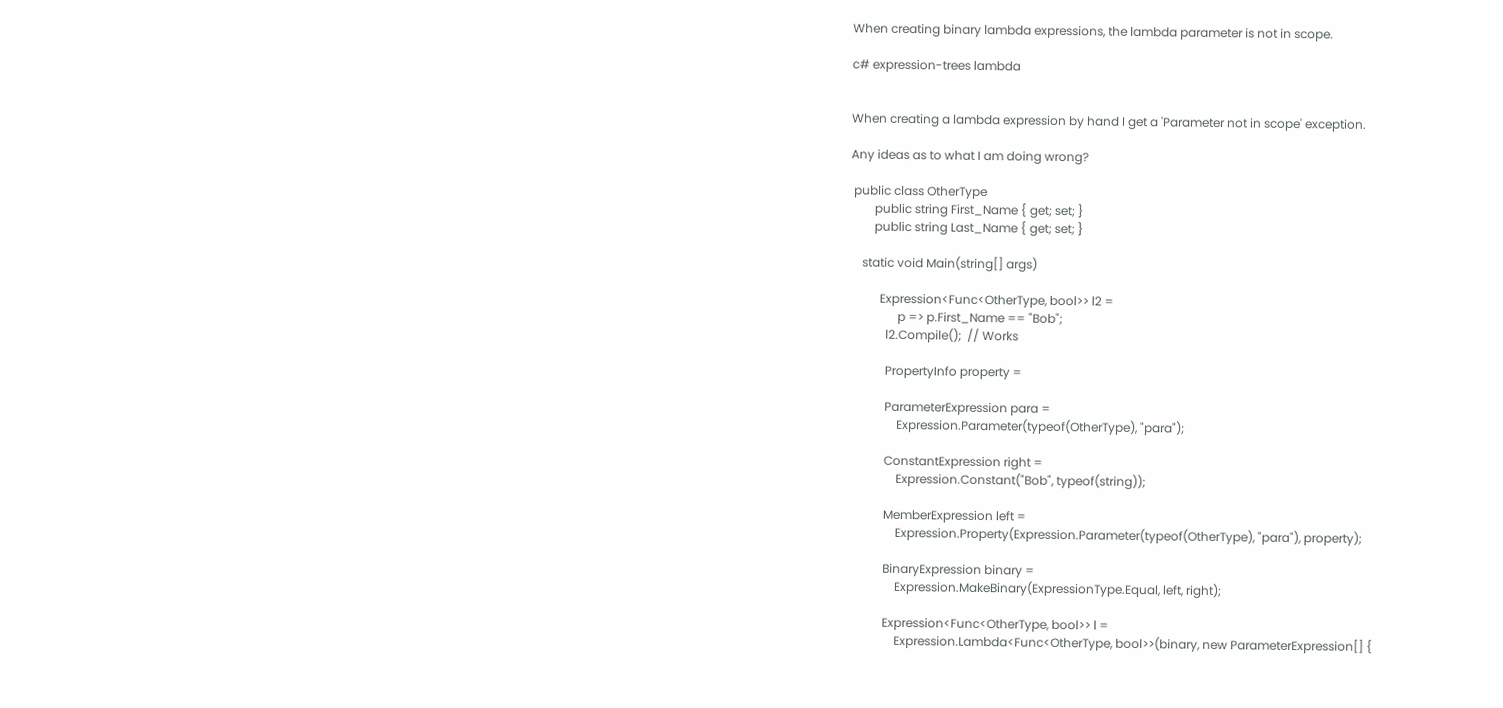When creating binary lambda expressions, the lambda parameter is not in scope.

c# expression-trees lambda


When creating a lambda expression by hand I get a 'Parameter not in scope' exception.

Any ideas as to what I am doing wrong?

 public class OtherType
        public string First_Name { get; set; }
        public string Last_Name { get; set; }

    static void Main(string[] args)

          Expression<Func<OtherType, bool>> l2 =
                p => p.First_Name == "Bob";
            l2.Compile();  // Works

            PropertyInfo property =

            ParameterExpression para =
                Expression.Parameter(typeof(OtherType), "para");

            ConstantExpression right =
                Expression.Constant("Bob", typeof(string));

            MemberExpression left =
                Expression.Property(Expression.Parameter(typeof(OtherType), "para"), property);

            BinaryExpression binary =
                Expression.MakeBinary(ExpressionType.Equal, left, right);

            Expression<Func<OtherType, bool>> l =
                Expression.Lambda<Func<OtherType, bool>>(binary, new ParameterExpression[] {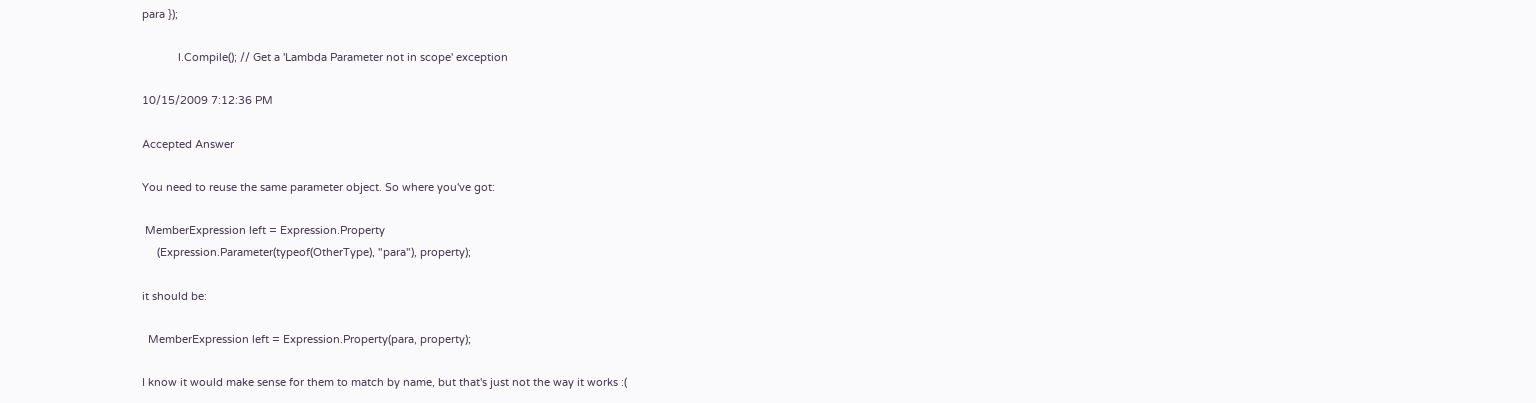para });

            l.Compile(); // Get a 'Lambda Parameter not in scope' exception

10/15/2009 7:12:36 PM

Accepted Answer

You need to reuse the same parameter object. So where you've got:

 MemberExpression left = Expression.Property
     (Expression.Parameter(typeof(OtherType), "para"), property);

it should be:

  MemberExpression left = Expression.Property(para, property);

I know it would make sense for them to match by name, but that's just not the way it works :(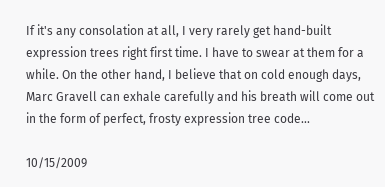If it's any consolation at all, I very rarely get hand-built expression trees right first time. I have to swear at them for a while. On the other hand, I believe that on cold enough days, Marc Gravell can exhale carefully and his breath will come out in the form of perfect, frosty expression tree code...

10/15/2009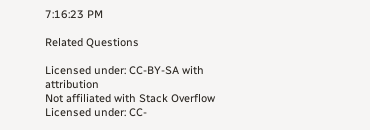7:16:23 PM

Related Questions

Licensed under: CC-BY-SA with attribution
Not affiliated with Stack Overflow
Licensed under: CC-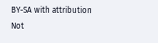BY-SA with attribution
Not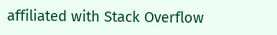affiliated with Stack Overflow